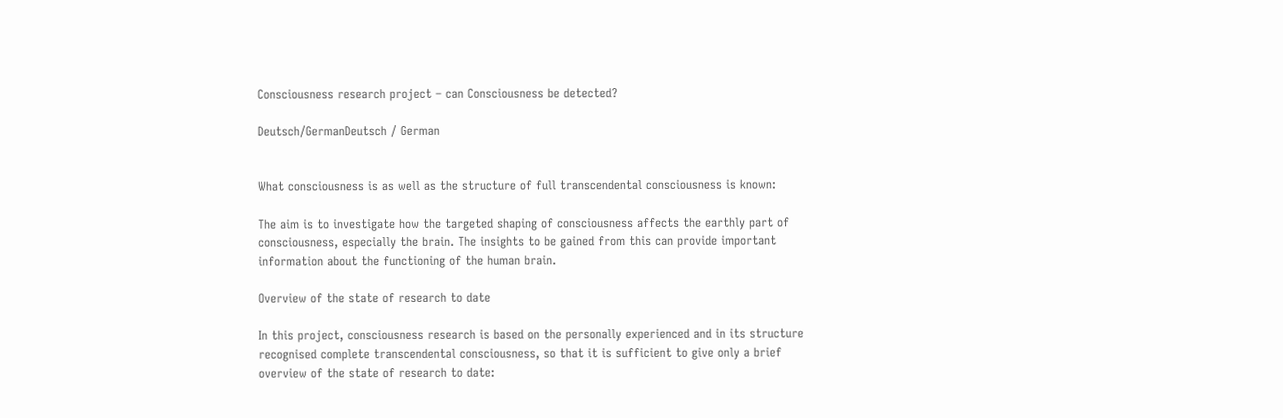Consciousness research project – can Consciousness be detected?

Deutsch/GermanDeutsch / German


What consciousness is as well as the structure of full transcendental consciousness is known:

The aim is to investigate how the targeted shaping of consciousness affects the earthly part of consciousness, especially the brain. The insights to be gained from this can provide important information about the functioning of the human brain.

Overview of the state of research to date

In this project, consciousness research is based on the personally experienced and in its structure recognised complete transcendental consciousness, so that it is sufficient to give only a brief overview of the state of research to date: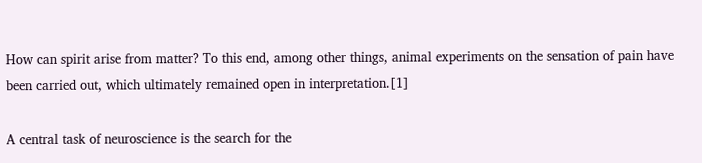How can spirit arise from matter? To this end, among other things, animal experiments on the sensation of pain have been carried out, which ultimately remained open in interpretation.[1]

A central task of neuroscience is the search for the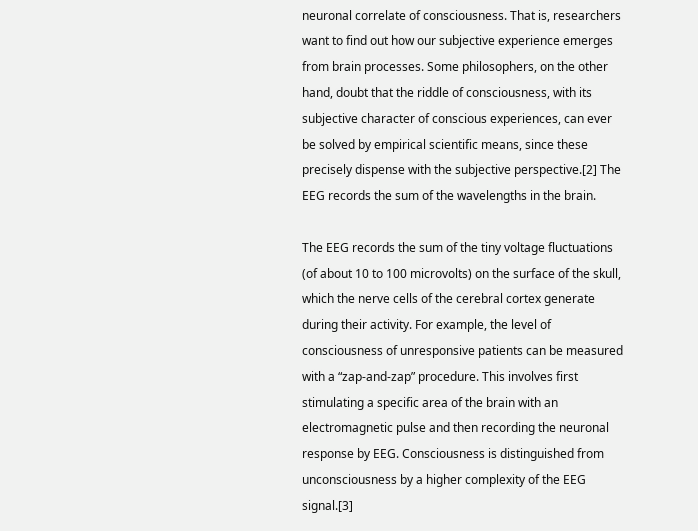neuronal correlate of consciousness. That is, researchers want to find out how our subjective experience emerges from brain processes. Some philosophers, on the other hand, doubt that the riddle of consciousness, with its subjective character of conscious experiences, can ever be solved by empirical scientific means, since these precisely dispense with the subjective perspective.[2] The EEG records the sum of the wavelengths in the brain.

The EEG records the sum of the tiny voltage fluctuations (of about 10 to 100 microvolts) on the surface of the skull, which the nerve cells of the cerebral cortex generate during their activity. For example, the level of consciousness of unresponsive patients can be measured with a “zap-and-zap” procedure. This involves first stimulating a specific area of the brain with an electromagnetic pulse and then recording the neuronal response by EEG. Consciousness is distinguished from unconsciousness by a higher complexity of the EEG signal.[3]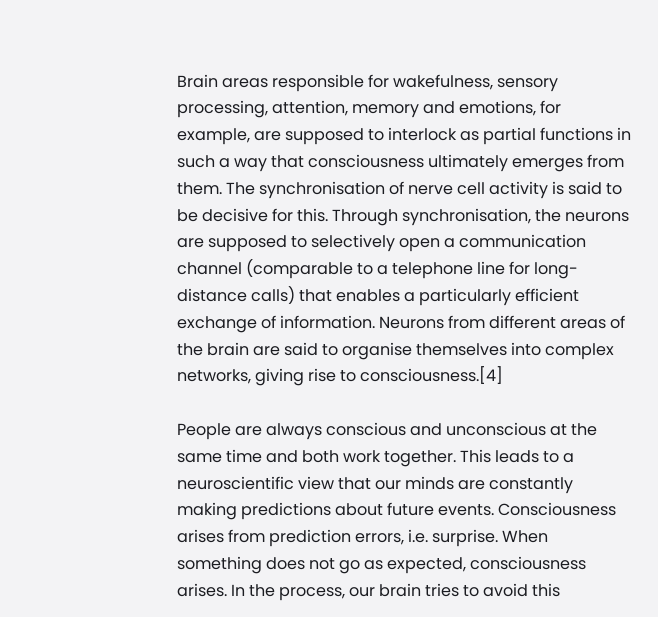Brain areas responsible for wakefulness, sensory processing, attention, memory and emotions, for example, are supposed to interlock as partial functions in such a way that consciousness ultimately emerges from them. The synchronisation of nerve cell activity is said to be decisive for this. Through synchronisation, the neurons are supposed to selectively open a communication channel (comparable to a telephone line for long-distance calls) that enables a particularly efficient exchange of information. Neurons from different areas of the brain are said to organise themselves into complex networks, giving rise to consciousness.[4]

People are always conscious and unconscious at the same time and both work together. This leads to a neuroscientific view that our minds are constantly making predictions about future events. Consciousness arises from prediction errors, i.e. surprise. When something does not go as expected, consciousness arises. In the process, our brain tries to avoid this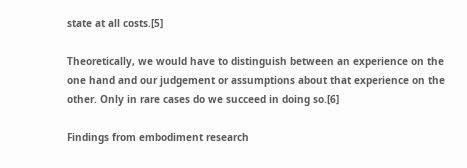state at all costs.[5]

Theoretically, we would have to distinguish between an experience on the one hand and our judgement or assumptions about that experience on the other. Only in rare cases do we succeed in doing so.[6]

Findings from embodiment research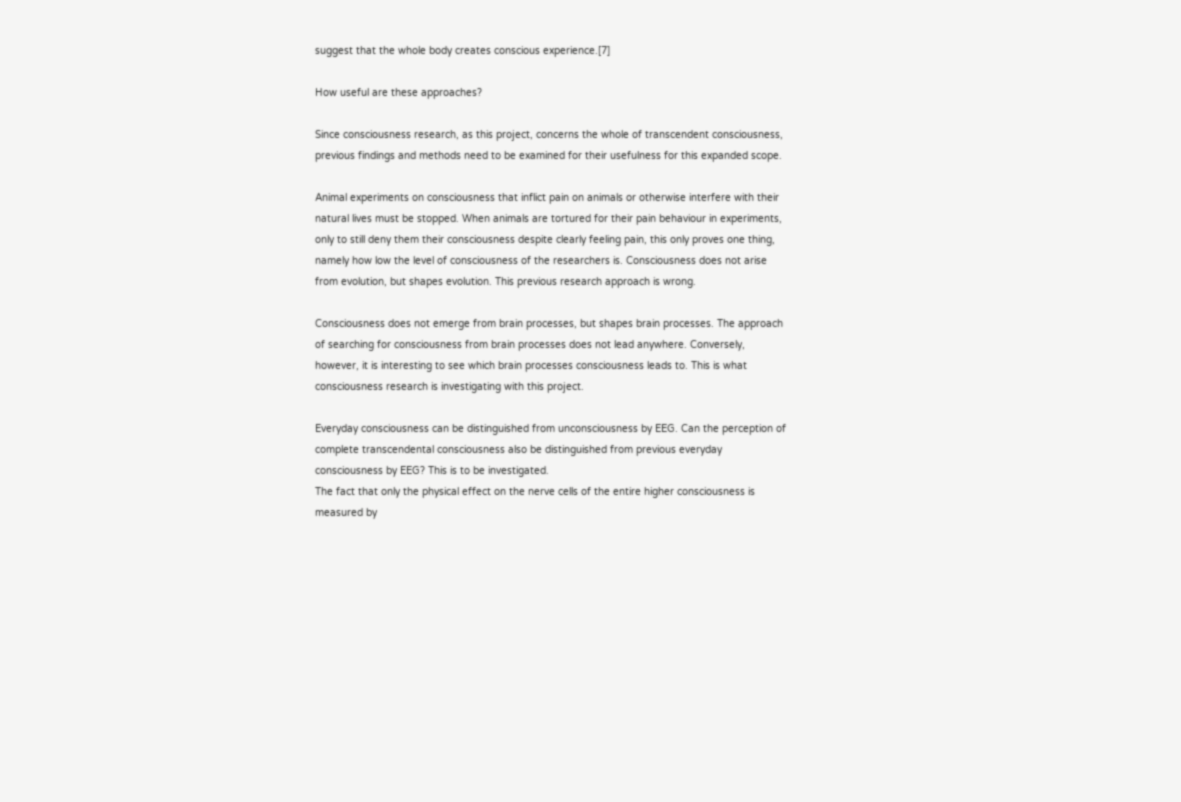suggest that the whole body creates conscious experience.[7]

How useful are these approaches?

Since consciousness research, as this project, concerns the whole of transcendent consciousness, previous findings and methods need to be examined for their usefulness for this expanded scope.

Animal experiments on consciousness that inflict pain on animals or otherwise interfere with their natural lives must be stopped. When animals are tortured for their pain behaviour in experiments, only to still deny them their consciousness despite clearly feeling pain, this only proves one thing, namely how low the level of consciousness of the researchers is. Consciousness does not arise from evolution, but shapes evolution. This previous research approach is wrong.

Consciousness does not emerge from brain processes, but shapes brain processes. The approach of searching for consciousness from brain processes does not lead anywhere. Conversely, however, it is interesting to see which brain processes consciousness leads to. This is what consciousness research is investigating with this project.

Everyday consciousness can be distinguished from unconsciousness by EEG. Can the perception of complete transcendental consciousness also be distinguished from previous everyday consciousness by EEG? This is to be investigated.
The fact that only the physical effect on the nerve cells of the entire higher consciousness is measured by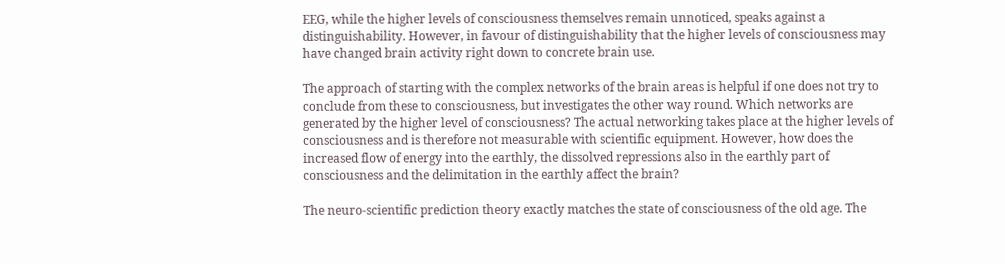EEG, while the higher levels of consciousness themselves remain unnoticed, speaks against a distinguishability. However, in favour of distinguishability that the higher levels of consciousness may have changed brain activity right down to concrete brain use.

The approach of starting with the complex networks of the brain areas is helpful if one does not try to conclude from these to consciousness, but investigates the other way round. Which networks are generated by the higher level of consciousness? The actual networking takes place at the higher levels of consciousness and is therefore not measurable with scientific equipment. However, how does the increased flow of energy into the earthly, the dissolved repressions also in the earthly part of consciousness and the delimitation in the earthly affect the brain?

The neuro-scientific prediction theory exactly matches the state of consciousness of the old age. The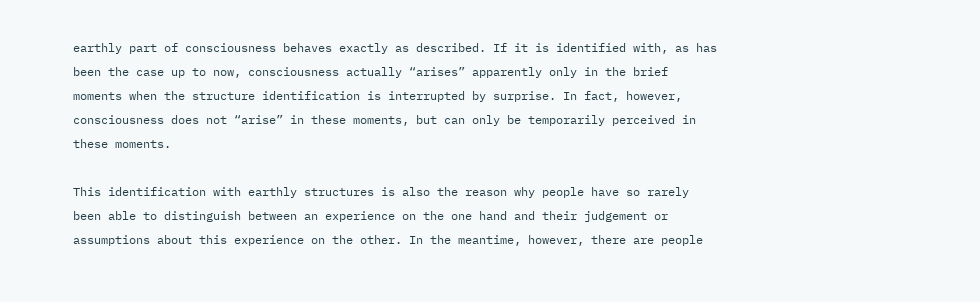earthly part of consciousness behaves exactly as described. If it is identified with, as has been the case up to now, consciousness actually “arises” apparently only in the brief moments when the structure identification is interrupted by surprise. In fact, however, consciousness does not “arise” in these moments, but can only be temporarily perceived in these moments.

This identification with earthly structures is also the reason why people have so rarely been able to distinguish between an experience on the one hand and their judgement or assumptions about this experience on the other. In the meantime, however, there are people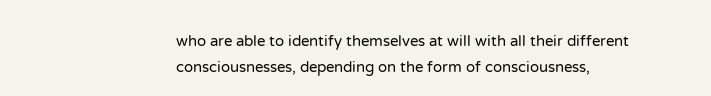who are able to identify themselves at will with all their different consciousnesses, depending on the form of consciousness,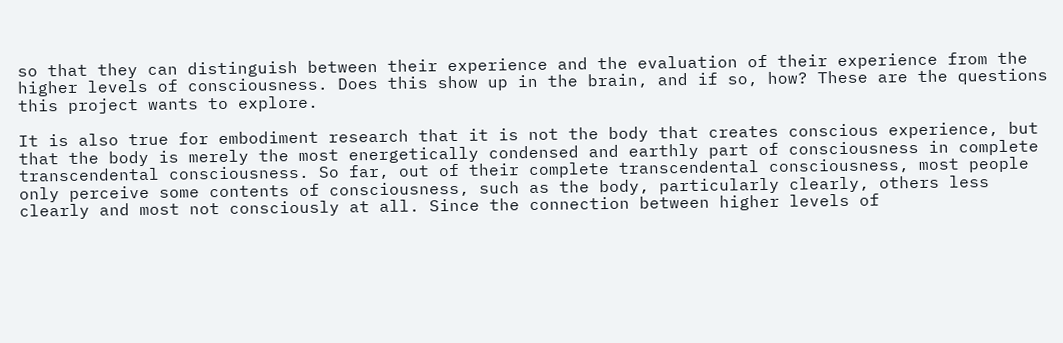so that they can distinguish between their experience and the evaluation of their experience from the higher levels of consciousness. Does this show up in the brain, and if so, how? These are the questions this project wants to explore.

It is also true for embodiment research that it is not the body that creates conscious experience, but that the body is merely the most energetically condensed and earthly part of consciousness in complete transcendental consciousness. So far, out of their complete transcendental consciousness, most people only perceive some contents of consciousness, such as the body, particularly clearly, others less clearly and most not consciously at all. Since the connection between higher levels of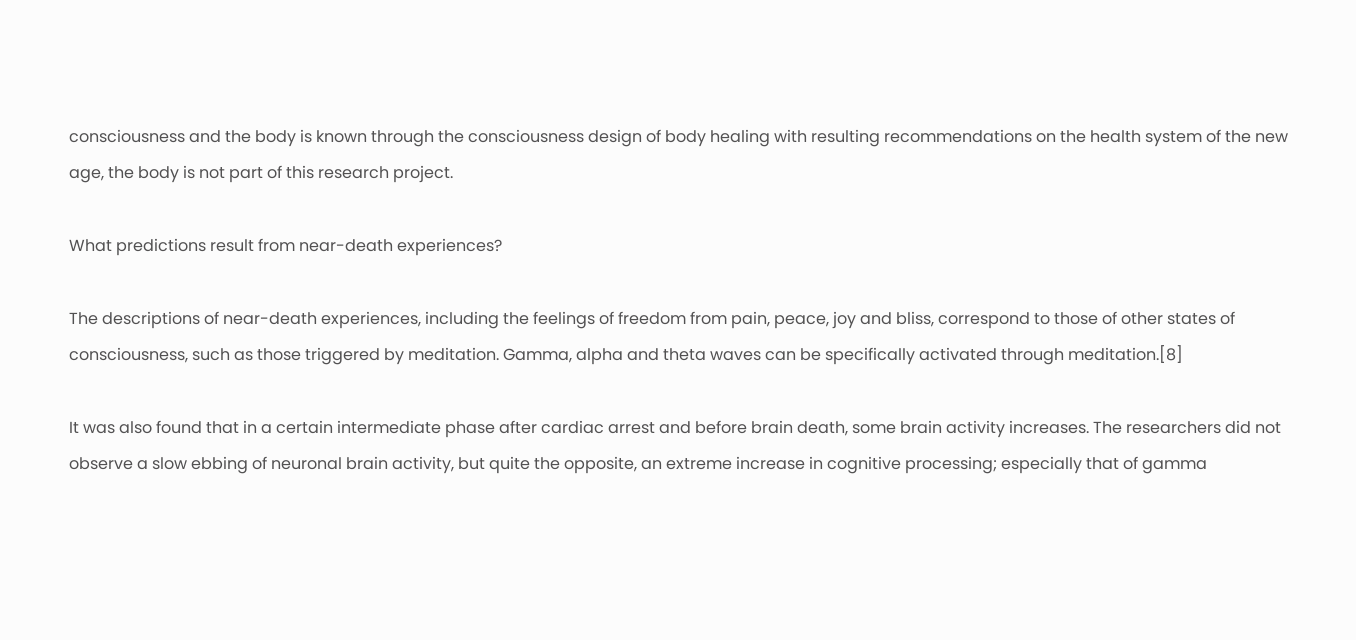consciousness and the body is known through the consciousness design of body healing with resulting recommendations on the health system of the new age, the body is not part of this research project.

What predictions result from near-death experiences?

The descriptions of near-death experiences, including the feelings of freedom from pain, peace, joy and bliss, correspond to those of other states of consciousness, such as those triggered by meditation. Gamma, alpha and theta waves can be specifically activated through meditation.[8]

It was also found that in a certain intermediate phase after cardiac arrest and before brain death, some brain activity increases. The researchers did not observe a slow ebbing of neuronal brain activity, but quite the opposite, an extreme increase in cognitive processing; especially that of gamma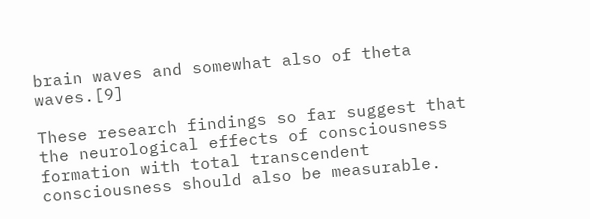brain waves and somewhat also of theta waves.[9]

These research findings so far suggest that the neurological effects of consciousness formation with total transcendent consciousness should also be measurable.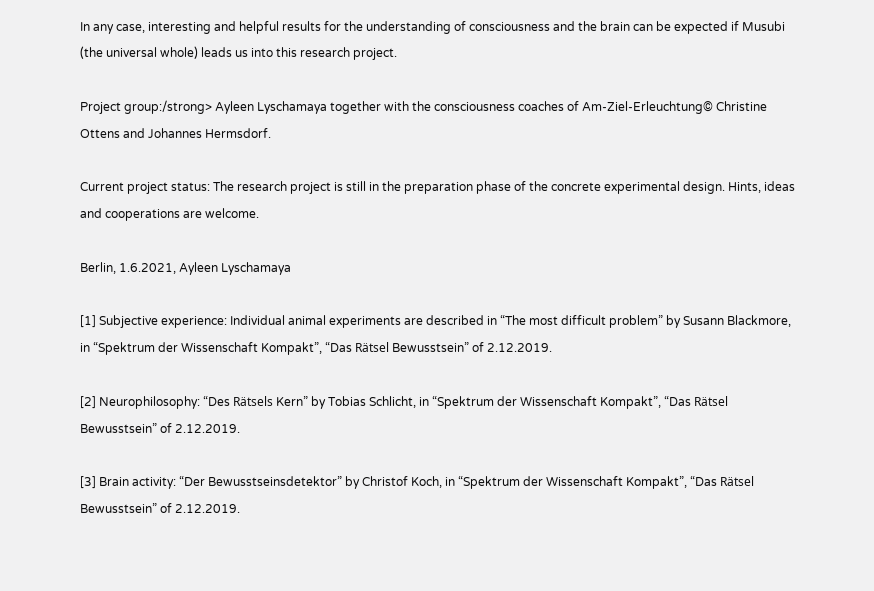In any case, interesting and helpful results for the understanding of consciousness and the brain can be expected if Musubi (the universal whole) leads us into this research project.

Project group:/strong> Ayleen Lyschamaya together with the consciousness coaches of Am-Ziel-Erleuchtung© Christine Ottens and Johannes Hermsdorf.

Current project status: The research project is still in the preparation phase of the concrete experimental design. Hints, ideas and cooperations are welcome.

Berlin, 1.6.2021, Ayleen Lyschamaya

[1] Subjective experience: Individual animal experiments are described in “The most difficult problem” by Susann Blackmore, in “Spektrum der Wissenschaft Kompakt”, “Das Rätsel Bewusstsein” of 2.12.2019.

[2] Neurophilosophy: “Des Rätsels Kern” by Tobias Schlicht, in “Spektrum der Wissenschaft Kompakt”, “Das Rätsel Bewusstsein” of 2.12.2019.

[3] Brain activity: “Der Bewusstseinsdetektor” by Christof Koch, in “Spektrum der Wissenschaft Kompakt”, “Das Rätsel Bewusstsein” of 2.12.2019.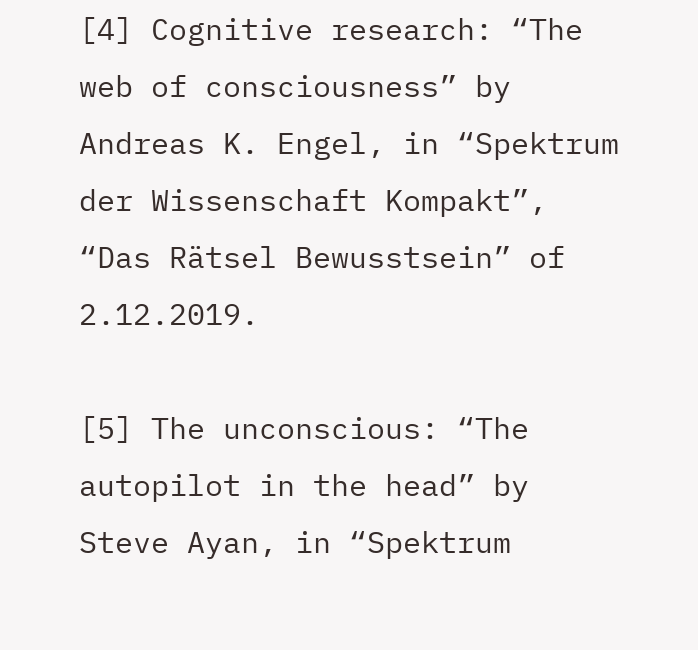[4] Cognitive research: “The web of consciousness” by Andreas K. Engel, in “Spektrum der Wissenschaft Kompakt”, “Das Rätsel Bewusstsein” of 2.12.2019.

[5] The unconscious: “The autopilot in the head” by Steve Ayan, in “Spektrum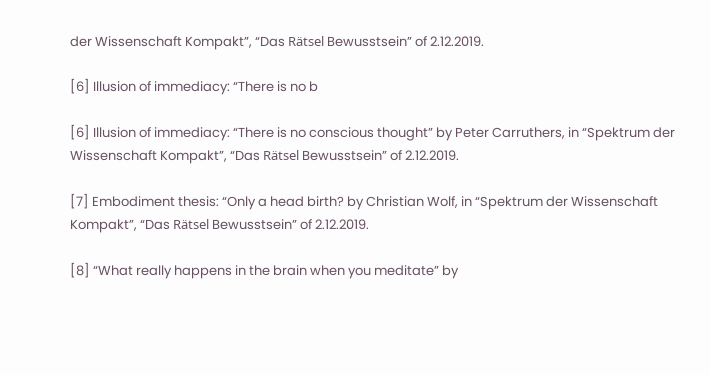der Wissenschaft Kompakt”, “Das Rätsel Bewusstsein” of 2.12.2019.

[6] Illusion of immediacy: “There is no b

[6] Illusion of immediacy: “There is no conscious thought” by Peter Carruthers, in “Spektrum der Wissenschaft Kompakt”, “Das Rätsel Bewusstsein” of 2.12.2019.

[7] Embodiment thesis: “Only a head birth? by Christian Wolf, in “Spektrum der Wissenschaft Kompakt”, “Das Rätsel Bewusstsein” of 2.12.2019.

[8] “What really happens in the brain when you meditate” by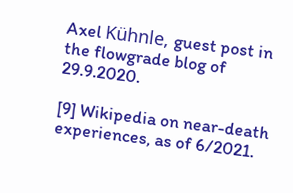Axel Kühnle, guest post in the flowgrade blog of 29.9.2020.

[9] Wikipedia on near-death experiences, as of 6/2021.